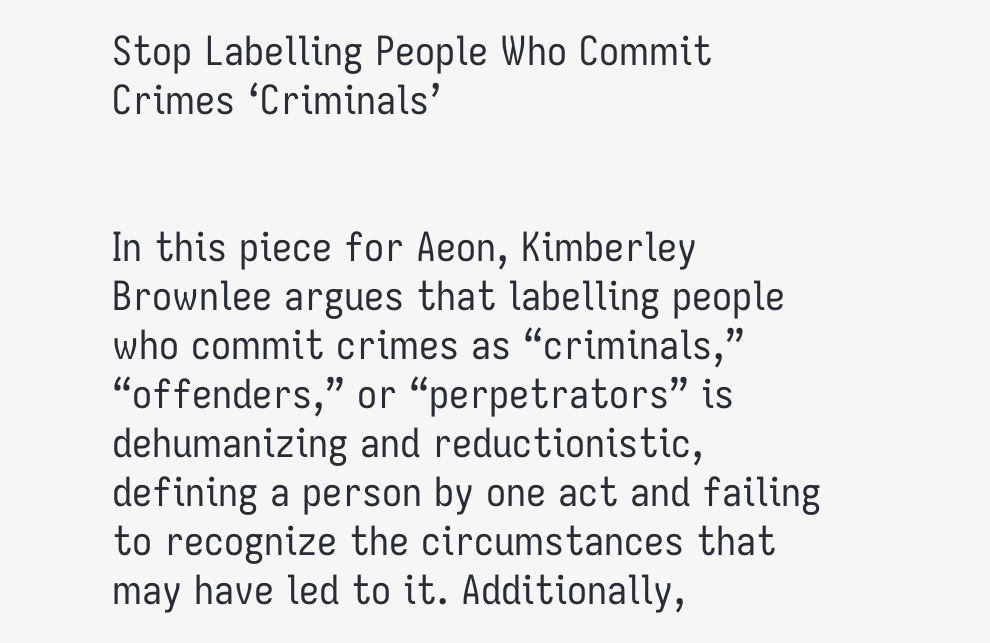Stop Labelling People Who Commit Crimes ‘Criminals’


In this piece for Aeon, Kimberley Brownlee argues that labelling people who commit crimes as “criminals,” “offenders,” or “perpetrators” is dehumanizing and reductionistic, defining a person by one act and failing to recognize the circumstances that may have led to it. Additionally,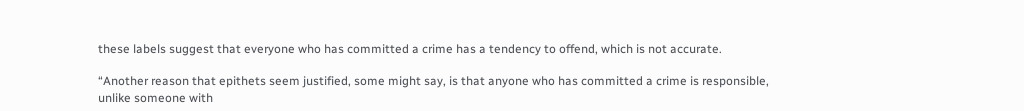these labels suggest that everyone who has committed a crime has a tendency to offend, which is not accurate.

“Another reason that epithets seem justified, some might say, is that anyone who has committed a crime is responsible, unlike someone with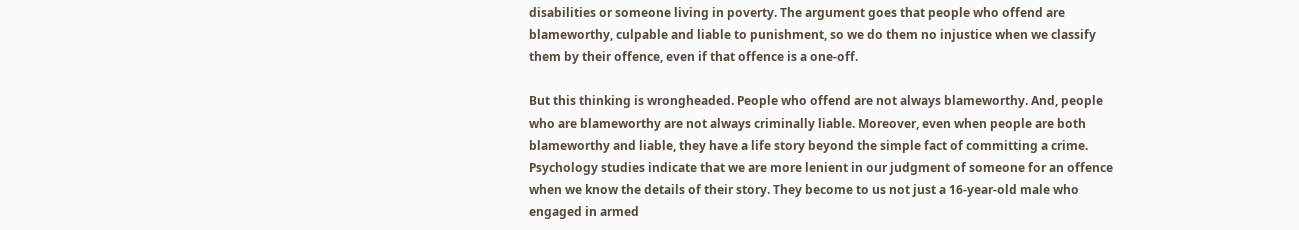disabilities or someone living in poverty. The argument goes that people who offend are blameworthy, culpable and liable to punishment, so we do them no injustice when we classify them by their offence, even if that offence is a one-off.

But this thinking is wrongheaded. People who offend are not always blameworthy. And, people who are blameworthy are not always criminally liable. Moreover, even when people are both blameworthy and liable, they have a life story beyond the simple fact of committing a crime. Psychology studies indicate that we are more lenient in our judgment of someone for an offence when we know the details of their story. They become to us not just a 16-year-old male who engaged in armed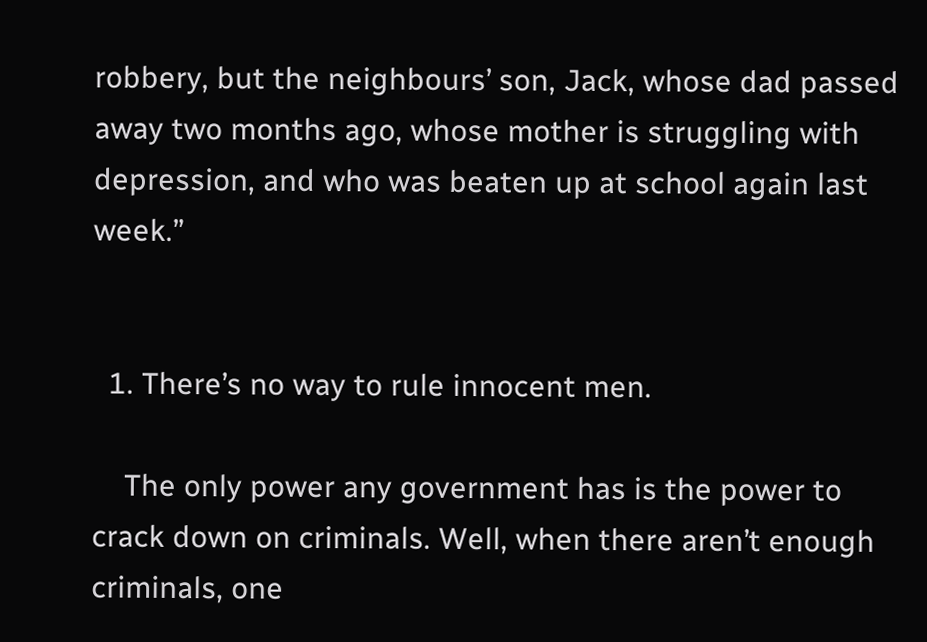robbery, but the neighbours’ son, Jack, whose dad passed away two months ago, whose mother is struggling with depression, and who was beaten up at school again last week.”


  1. There’s no way to rule innocent men.

    The only power any government has is the power to crack down on criminals. Well, when there aren’t enough criminals, one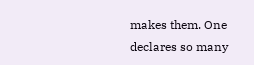makes them. One declares so many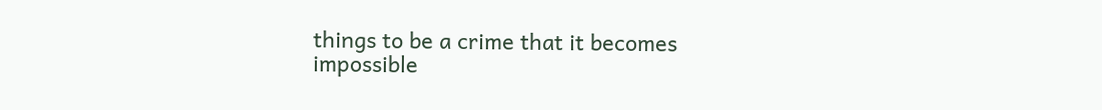things to be a crime that it becomes impossible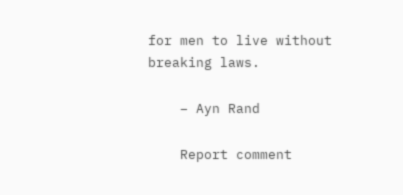for men to live without breaking laws.

    – Ayn Rand

    Report comment